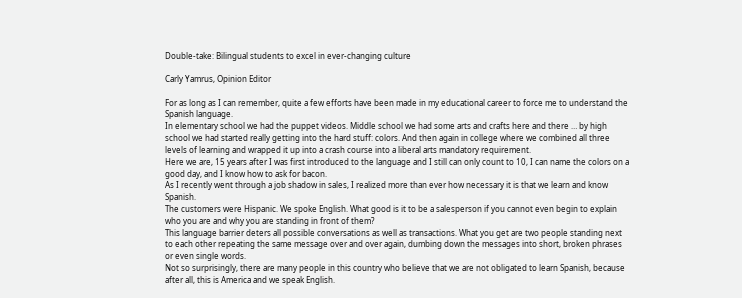Double-take: Bilingual students to excel in ever-changing culture

Carly Yamrus, Opinion Editor

For as long as I can remember, quite a few efforts have been made in my educational career to force me to understand the Spanish language.
In elementary school we had the puppet videos. Middle school we had some arts and crafts here and there … by high school we had started really getting into the hard stuff: colors. And then again in college where we combined all three levels of learning and wrapped it up into a crash course into a liberal arts mandatory requirement.
Here we are, 15 years after I was first introduced to the language and I still can only count to 10, I can name the colors on a good day, and I know how to ask for bacon.
As I recently went through a job shadow in sales, I realized more than ever how necessary it is that we learn and know Spanish.
The customers were Hispanic. We spoke English. What good is it to be a salesperson if you cannot even begin to explain who you are and why you are standing in front of them?
This language barrier deters all possible conversations as well as transactions. What you get are two people standing next to each other repeating the same message over and over again, dumbing down the messages into short, broken phrases or even single words.
Not so surprisingly, there are many people in this country who believe that we are not obligated to learn Spanish, because after all, this is America and we speak English.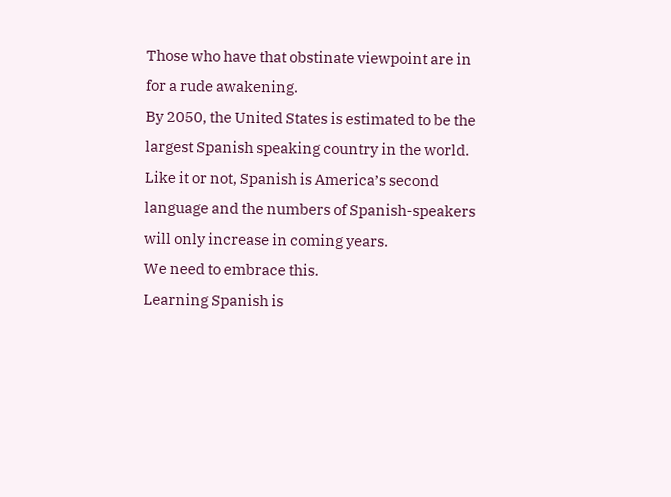Those who have that obstinate viewpoint are in for a rude awakening.
By 2050, the United States is estimated to be the largest Spanish speaking country in the world. Like it or not, Spanish is America’s second language and the numbers of Spanish-speakers will only increase in coming years.
We need to embrace this.
Learning Spanish is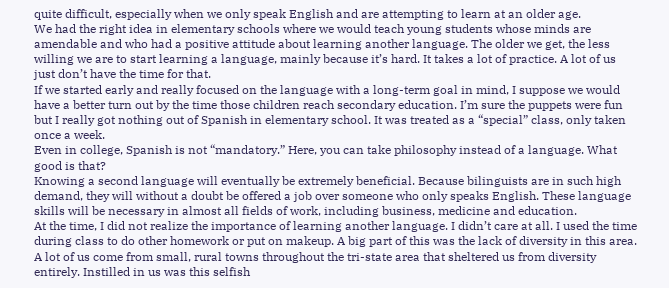quite difficult, especially when we only speak English and are attempting to learn at an older age.
We had the right idea in elementary schools where we would teach young students whose minds are amendable and who had a positive attitude about learning another language. The older we get, the less willing we are to start learning a language, mainly because it’s hard. It takes a lot of practice. A lot of us just don’t have the time for that.
If we started early and really focused on the language with a long-term goal in mind, I suppose we would have a better turn out by the time those children reach secondary education. I’m sure the puppets were fun but I really got nothing out of Spanish in elementary school. It was treated as a “special” class, only taken once a week.
Even in college, Spanish is not “mandatory.” Here, you can take philosophy instead of a language. What good is that?
Knowing a second language will eventually be extremely beneficial. Because bilinguists are in such high demand, they will without a doubt be offered a job over someone who only speaks English. These language skills will be necessary in almost all fields of work, including business, medicine and education.
At the time, I did not realize the importance of learning another language. I didn’t care at all. I used the time during class to do other homework or put on makeup. A big part of this was the lack of diversity in this area. A lot of us come from small, rural towns throughout the tri-state area that sheltered us from diversity entirely. Instilled in us was this selfish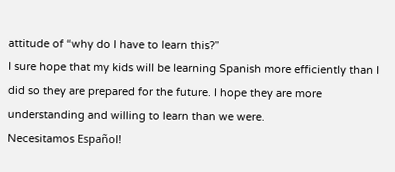attitude of “why do I have to learn this?”
I sure hope that my kids will be learning Spanish more efficiently than I did so they are prepared for the future. I hope they are more understanding and willing to learn than we were.
Necesitamos Español!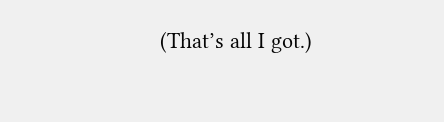(That’s all I got.)